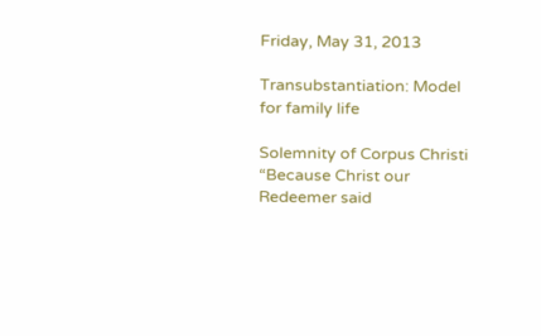Friday, May 31, 2013

Transubstantiation: Model for family life

Solemnity of Corpus Christi
“Because Christ our Redeemer said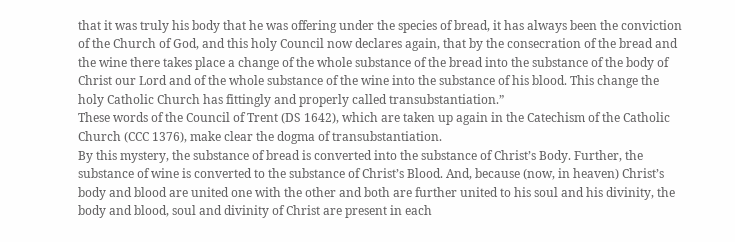that it was truly his body that he was offering under the species of bread, it has always been the conviction of the Church of God, and this holy Council now declares again, that by the consecration of the bread and the wine there takes place a change of the whole substance of the bread into the substance of the body of Christ our Lord and of the whole substance of the wine into the substance of his blood. This change the holy Catholic Church has fittingly and properly called transubstantiation.”
These words of the Council of Trent (DS 1642), which are taken up again in the Catechism of the Catholic Church (CCC 1376), make clear the dogma of transubstantiation.
By this mystery, the substance of bread is converted into the substance of Christ’s Body. Further, the substance of wine is converted to the substance of Christ’s Blood. And, because (now, in heaven) Christ’s body and blood are united one with the other and both are further united to his soul and his divinity, the body and blood, soul and divinity of Christ are present in each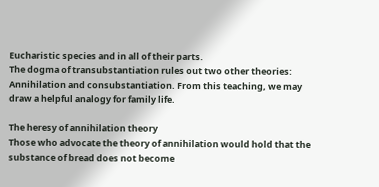Eucharistic species and in all of their parts.
The dogma of transubstantiation rules out two other theories: Annihilation and consubstantiation. From this teaching, we may draw a helpful analogy for family life.

The heresy of annihilation theory
Those who advocate the theory of annihilation would hold that the substance of bread does not become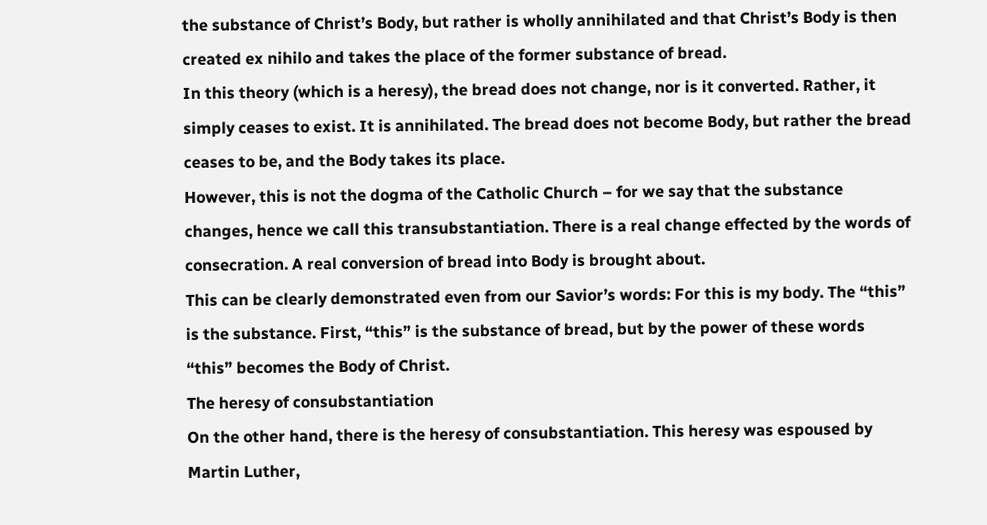the substance of Christ’s Body, but rather is wholly annihilated and that Christ’s Body is then created ex nihilo and takes the place of the former substance of bread.
In this theory (which is a heresy), the bread does not change, nor is it converted. Rather, it simply ceases to exist. It is annihilated. The bread does not become Body, but rather the bread ceases to be, and the Body takes its place.
However, this is not the dogma of the Catholic Church – for we say that the substance changes, hence we call this transubstantiation. There is a real change effected by the words of consecration. A real conversion of bread into Body is brought about.
This can be clearly demonstrated even from our Savior’s words: For this is my body. The “this” is the substance. First, “this” is the substance of bread, but by the power of these words “this” becomes the Body of Christ.
The heresy of consubstantiation
On the other hand, there is the heresy of consubstantiation. This heresy was espoused by Martin Luther,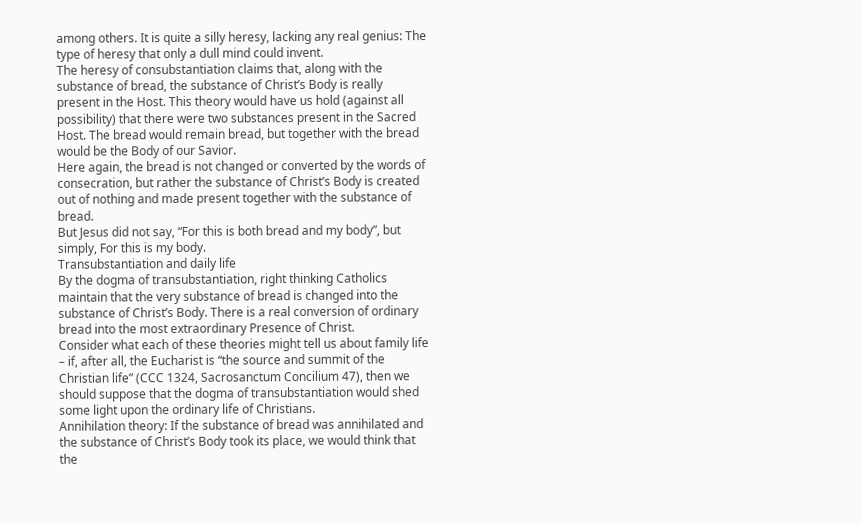among others. It is quite a silly heresy, lacking any real genius: The type of heresy that only a dull mind could invent.
The heresy of consubstantiation claims that, along with the substance of bread, the substance of Christ’s Body is really present in the Host. This theory would have us hold (against all possibility) that there were two substances present in the Sacred Host. The bread would remain bread, but together with the bread would be the Body of our Savior.
Here again, the bread is not changed or converted by the words of consecration, but rather the substance of Christ’s Body is created out of nothing and made present together with the substance of bread.
But Jesus did not say, “For this is both bread and my body”, but simply, For this is my body.
Transubstantiation and daily life
By the dogma of transubstantiation, right thinking Catholics maintain that the very substance of bread is changed into the substance of Christ’s Body. There is a real conversion of ordinary bread into the most extraordinary Presence of Christ.
Consider what each of these theories might tell us about family life – if, after all, the Eucharist is “the source and summit of the Christian life” (CCC 1324, Sacrosanctum Concilium 47), then we should suppose that the dogma of transubstantiation would shed some light upon the ordinary life of Christians.
Annihilation theory: If the substance of bread was annihilated and the substance of Christ’s Body took its place, we would think that the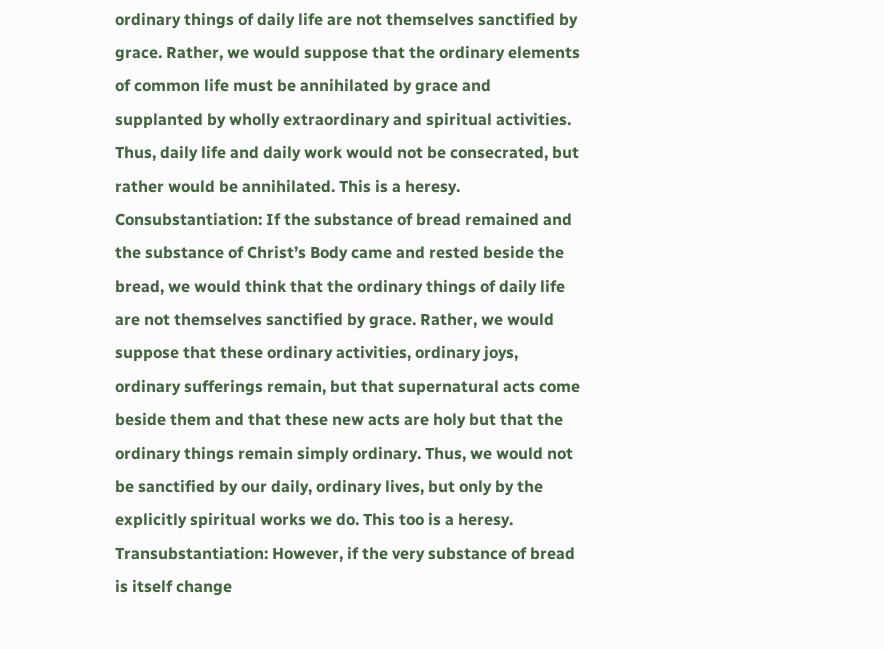ordinary things of daily life are not themselves sanctified by grace. Rather, we would suppose that the ordinary elements of common life must be annihilated by grace and supplanted by wholly extraordinary and spiritual activities. Thus, daily life and daily work would not be consecrated, but rather would be annihilated. This is a heresy.
Consubstantiation: If the substance of bread remained and the substance of Christ’s Body came and rested beside the bread, we would think that the ordinary things of daily life are not themselves sanctified by grace. Rather, we would suppose that these ordinary activities, ordinary joys, ordinary sufferings remain, but that supernatural acts come beside them and that these new acts are holy but that the ordinary things remain simply ordinary. Thus, we would not be sanctified by our daily, ordinary lives, but only by the explicitly spiritual works we do. This too is a heresy.
Transubstantiation: However, if the very substance of bread is itself change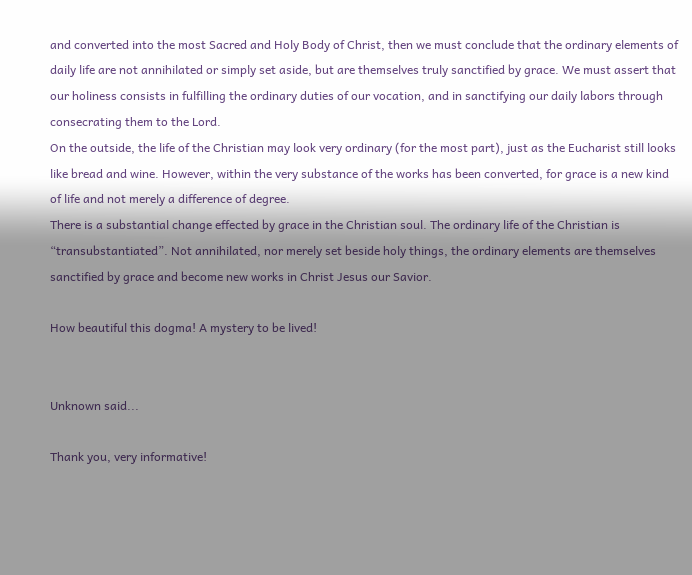and converted into the most Sacred and Holy Body of Christ, then we must conclude that the ordinary elements of daily life are not annihilated or simply set aside, but are themselves truly sanctified by grace. We must assert that our holiness consists in fulfilling the ordinary duties of our vocation, and in sanctifying our daily labors through consecrating them to the Lord.
On the outside, the life of the Christian may look very ordinary (for the most part), just as the Eucharist still looks like bread and wine. However, within the very substance of the works has been converted, for grace is a new kind of life and not merely a difference of degree.
There is a substantial change effected by grace in the Christian soul. The ordinary life of the Christian is “transubstantiated”. Not annihilated, nor merely set beside holy things, the ordinary elements are themselves sanctified by grace and become new works in Christ Jesus our Savior.

How beautiful this dogma! A mystery to be lived!


Unknown said...

Thank you, very informative!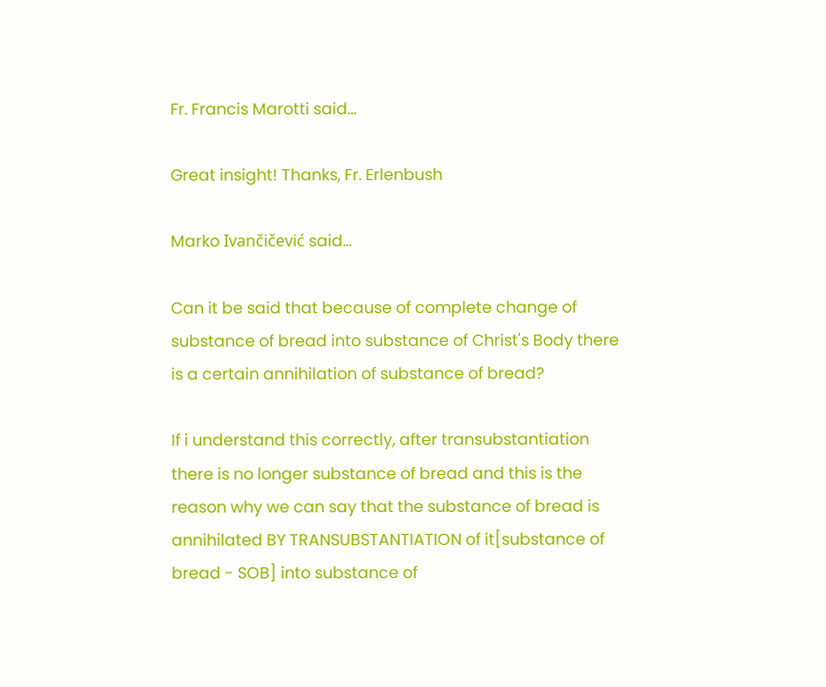Fr. Francis Marotti said...

Great insight! Thanks, Fr. Erlenbush

Marko Ivančičević said...

Can it be said that because of complete change of substance of bread into substance of Christ's Body there is a certain annihilation of substance of bread?

If i understand this correctly, after transubstantiation there is no longer substance of bread and this is the reason why we can say that the substance of bread is annihilated BY TRANSUBSTANTIATION of it[substance of bread - SOB] into substance of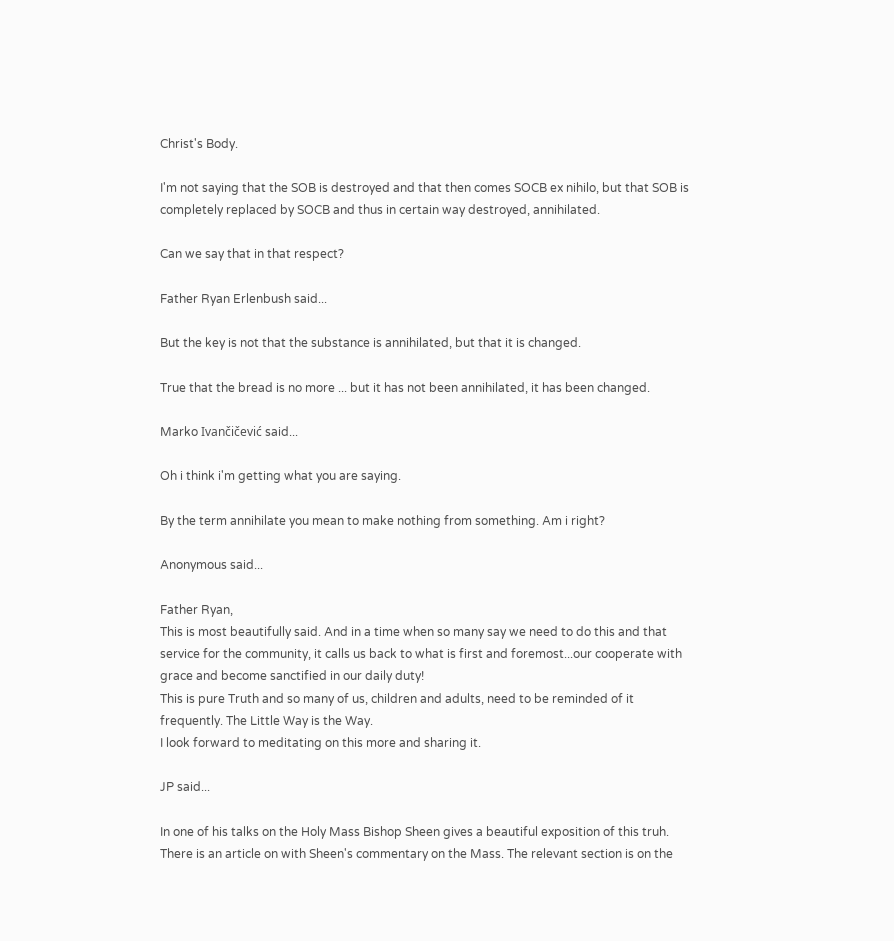Christ's Body.

I'm not saying that the SOB is destroyed and that then comes SOCB ex nihilo, but that SOB is completely replaced by SOCB and thus in certain way destroyed, annihilated.

Can we say that in that respect?

Father Ryan Erlenbush said...

But the key is not that the substance is annihilated, but that it is changed.

True that the bread is no more ... but it has not been annihilated, it has been changed.

Marko Ivančičević said...

Oh i think i'm getting what you are saying.

By the term annihilate you mean to make nothing from something. Am i right?

Anonymous said...

Father Ryan,
This is most beautifully said. And in a time when so many say we need to do this and that service for the community, it calls us back to what is first and foremost...our cooperate with grace and become sanctified in our daily duty!
This is pure Truth and so many of us, children and adults, need to be reminded of it frequently. The Little Way is the Way.
I look forward to meditating on this more and sharing it.

JP said...

In one of his talks on the Holy Mass Bishop Sheen gives a beautiful exposition of this truh. There is an article on with Sheen's commentary on the Mass. The relevant section is on the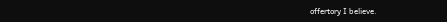offertory I believe.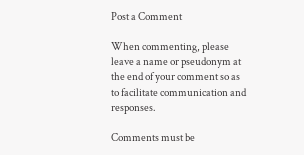Post a Comment

When commenting, please leave a name or pseudonym at the end of your comment so as to facilitate communication and responses.

Comments must be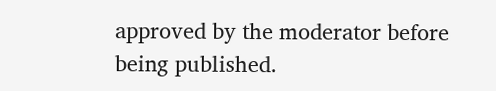approved by the moderator before being published.